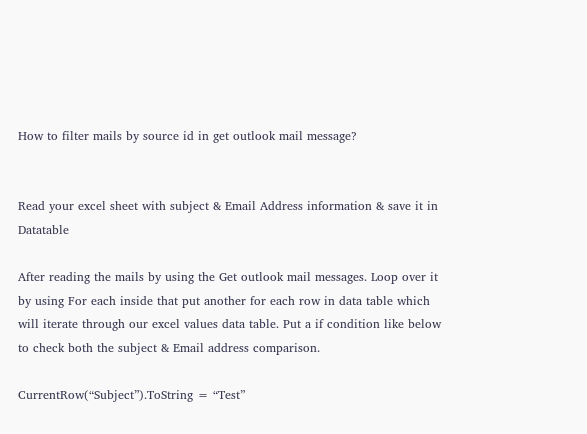How to filter mails by source id in get outlook mail message?


Read your excel sheet with subject & Email Address information & save it in Datatable

After reading the mails by using the Get outlook mail messages. Loop over it by using For each inside that put another for each row in data table which will iterate through our excel values data table. Put a if condition like below to check both the subject & Email address comparison.

CurrentRow(“Subject”).ToString = “Test”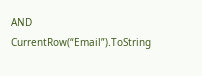AND CurrentRow(“Email”).ToString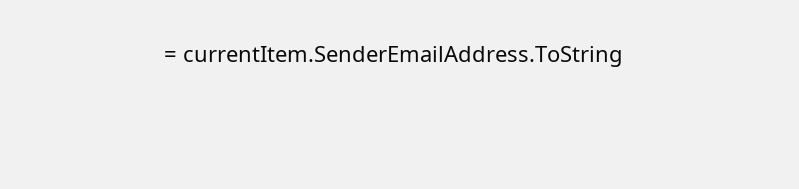= currentItem.SenderEmailAddress.ToString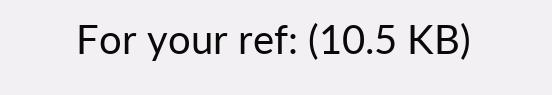For your ref: (10.5 KB)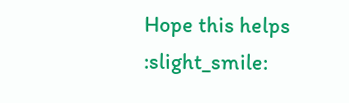Hope this helps :slight_smile: